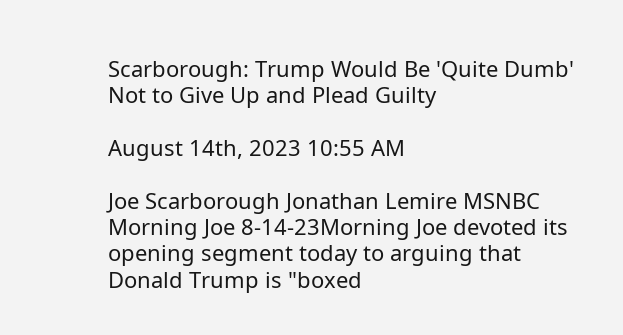Scarborough: Trump Would Be 'Quite Dumb' Not to Give Up and Plead Guilty

August 14th, 2023 10:55 AM

Joe Scarborough Jonathan Lemire MSNBC Morning Joe 8-14-23Morning Joe devoted its opening segment today to arguing that Donald Trump is "boxed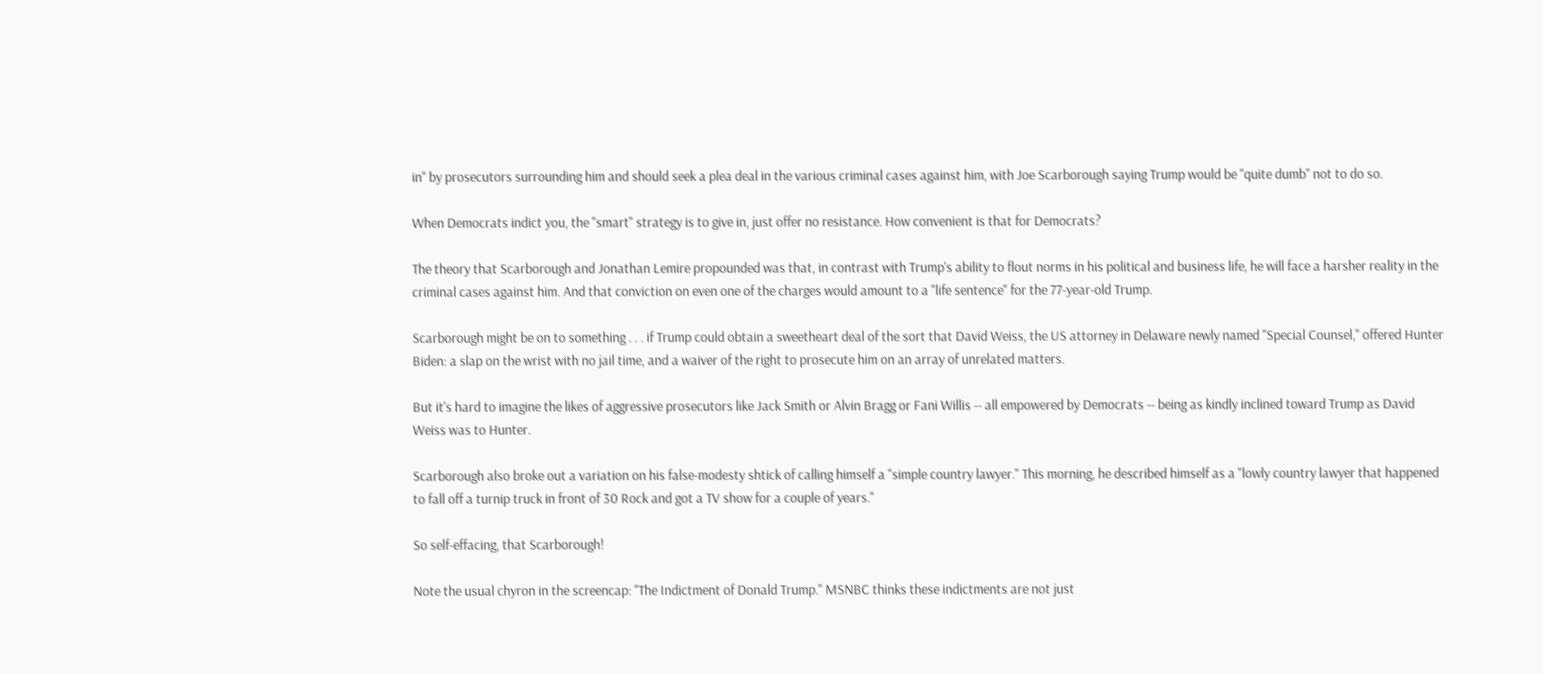in" by prosecutors surrounding him and should seek a plea deal in the various criminal cases against him, with Joe Scarborough saying Trump would be "quite dumb" not to do so.

When Democrats indict you, the "smart" strategy is to give in, just offer no resistance. How convenient is that for Democrats?

The theory that Scarborough and Jonathan Lemire propounded was that, in contrast with Trump's ability to flout norms in his political and business life, he will face a harsher reality in the criminal cases against him. And that conviction on even one of the charges would amount to a "life sentence" for the 77-year-old Trump.

Scarborough might be on to something . . . if Trump could obtain a sweetheart deal of the sort that David Weiss, the US attorney in Delaware newly named "Special Counsel," offered Hunter Biden: a slap on the wrist with no jail time, and a waiver of the right to prosecute him on an array of unrelated matters.

But it's hard to imagine the likes of aggressive prosecutors like Jack Smith or Alvin Bragg or Fani Willis -- all empowered by Democrats -- being as kindly inclined toward Trump as David Weiss was to Hunter.

Scarborough also broke out a variation on his false-modesty shtick of calling himself a "simple country lawyer." This morning, he described himself as a "lowly country lawyer that happened to fall off a turnip truck in front of 30 Rock and got a TV show for a couple of years."

So self-effacing, that Scarborough!

Note the usual chyron in the screencap: "The Indictment of Donald Trump." MSNBC thinks these indictments are not just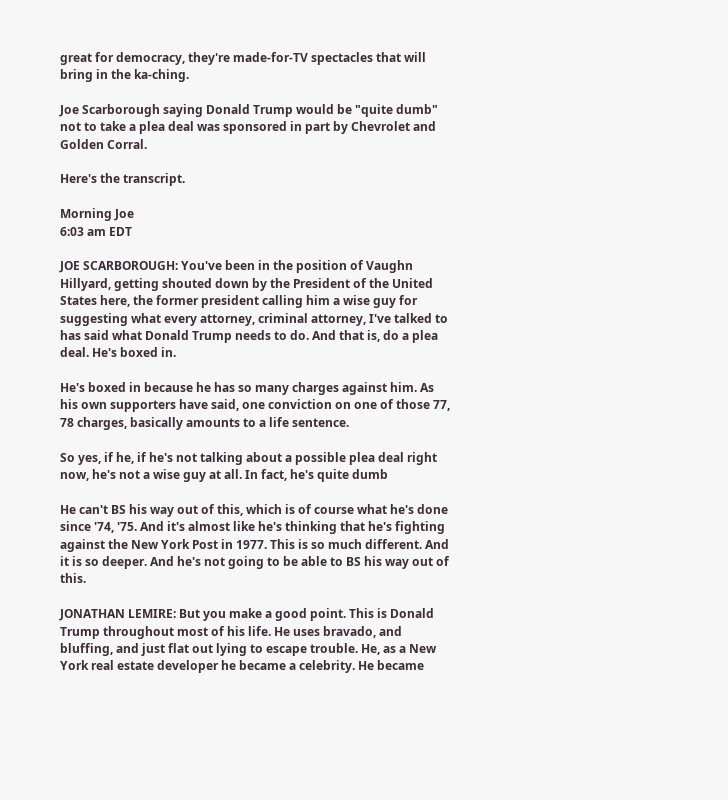great for democracy, they're made-for-TV spectacles that will bring in the ka-ching.

Joe Scarborough saying Donald Trump would be "quite dumb" not to take a plea deal was sponsored in part by Chevrolet and Golden Corral.

Here's the transcript.

Morning Joe
6:03 am EDT

JOE SCARBOROUGH: You've been in the position of Vaughn Hillyard, getting shouted down by the President of the United States here, the former president calling him a wise guy for suggesting what every attorney, criminal attorney, I've talked to has said what Donald Trump needs to do. And that is, do a plea deal. He's boxed in.

He's boxed in because he has so many charges against him. As his own supporters have said, one conviction on one of those 77, 78 charges, basically amounts to a life sentence.

So yes, if he, if he's not talking about a possible plea deal right now, he's not a wise guy at all. In fact, he's quite dumb

He can't BS his way out of this, which is of course what he's done since '74, '75. And it's almost like he's thinking that he's fighting against the New York Post in 1977. This is so much different. And it is so deeper. And he's not going to be able to BS his way out of this.

JONATHAN LEMIRE: But you make a good point. This is Donald Trump throughout most of his life. He uses bravado, and bluffing, and just flat out lying to escape trouble. He, as a New York real estate developer he became a celebrity. He became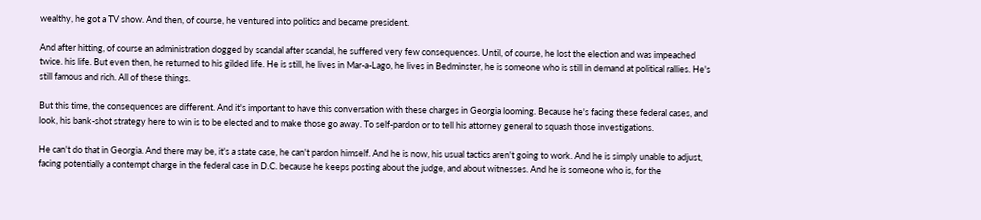wealthy, he got a TV show. And then, of course, he ventured into politics and became president.

And after hitting, of course an administration dogged by scandal after scandal, he suffered very few consequences. Until, of course, he lost the election and was impeached twice. his life. But even then, he returned to his gilded life. He is still, he lives in Mar-a-Lago, he lives in Bedminster, he is someone who is still in demand at political rallies. He's still famous and rich. All of these things.

But this time, the consequences are different. And it's important to have this conversation with these charges in Georgia looming. Because he's facing these federal cases, and look, his bank-shot strategy here to win is to be elected and to make those go away. To self-pardon or to tell his attorney general to squash those investigations.

He can't do that in Georgia. And there may be, it's a state case, he can't pardon himself. And he is now, his usual tactics aren't going to work. And he is simply unable to adjust, facing potentially a contempt charge in the federal case in D.C. because he keeps posting about the judge, and about witnesses. And he is someone who is, for the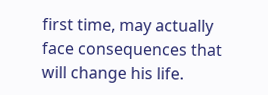first time, may actually face consequences that will change his life.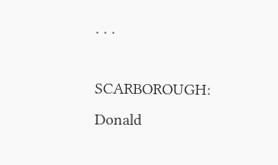. . .

SCARBOROUGH: Donald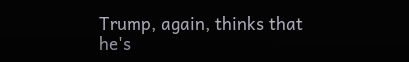Trump, again, thinks that he's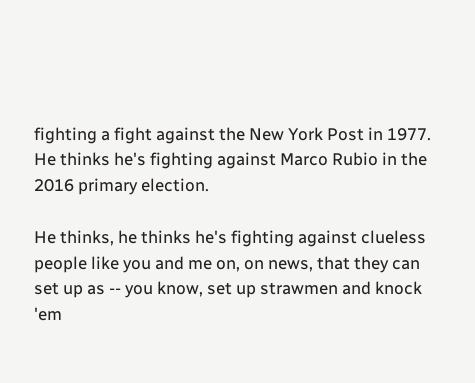fighting a fight against the New York Post in 1977. He thinks he's fighting against Marco Rubio in the 2016 primary election.

He thinks, he thinks he's fighting against clueless people like you and me on, on news, that they can set up as -- you know, set up strawmen and knock 'em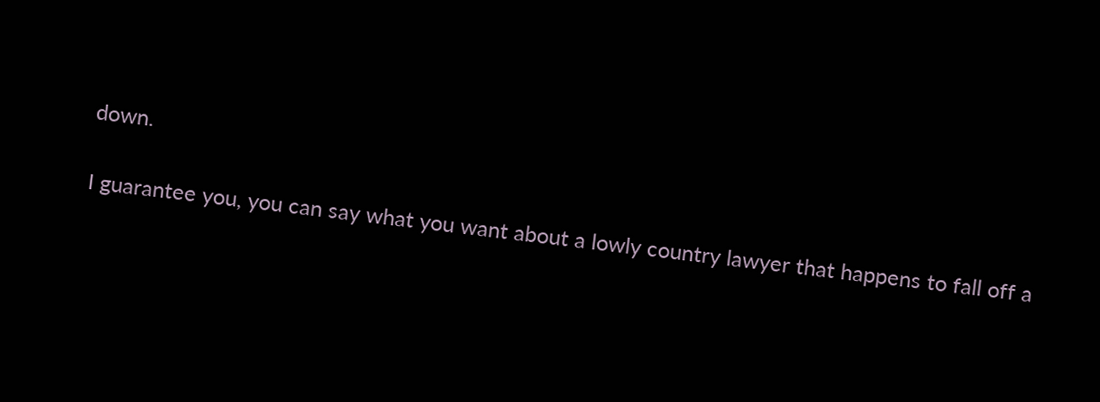down.

I guarantee you, you can say what you want about a lowly country lawyer that happens to fall off a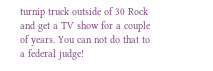turnip truck outside of 30 Rock and get a TV show for a couple of years. You can not do that to a federal judge!